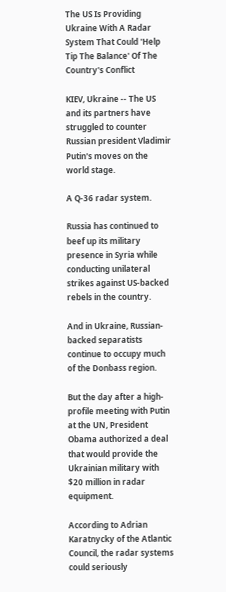The US Is Providing Ukraine With A Radar System That Could 'Help Tip The Balance' Of The Country's Conflict

KIEV, Ukraine -- The US and its partners have struggled to counter Russian president Vladimir Putin's moves on the world stage.

A Q-36 radar system.

Russia has continued to beef up its military presence in Syria while conducting unilateral strikes against US-backed rebels in the country.

And in Ukraine, Russian-backed separatists continue to occupy much of the Donbass region.

But the day after a high-profile meeting with Putin at the UN, President Obama authorized a deal that would provide the Ukrainian military with $20 million in radar equipment.

According to Adrian Karatnycky of the Atlantic Council, the radar systems could seriously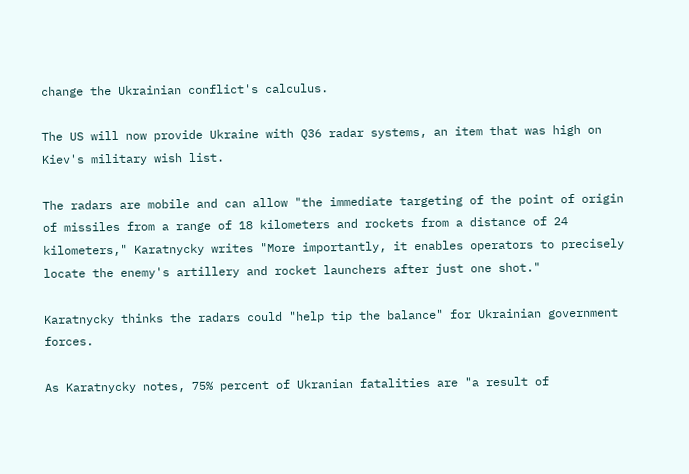change the Ukrainian conflict's calculus.

The US will now provide Ukraine with Q36 radar systems, an item that was high on Kiev's military wish list.

The radars are mobile and can allow "the immediate targeting of the point of origin of missiles from a range of 18 kilometers and rockets from a distance of 24 kilometers," Karatnycky writes "More importantly, it enables operators to precisely locate the enemy's artillery and rocket launchers after just one shot."

Karatnycky thinks the radars could "help tip the balance" for Ukrainian government forces.

As Karatnycky notes, 75% percent of Ukranian fatalities are "a result of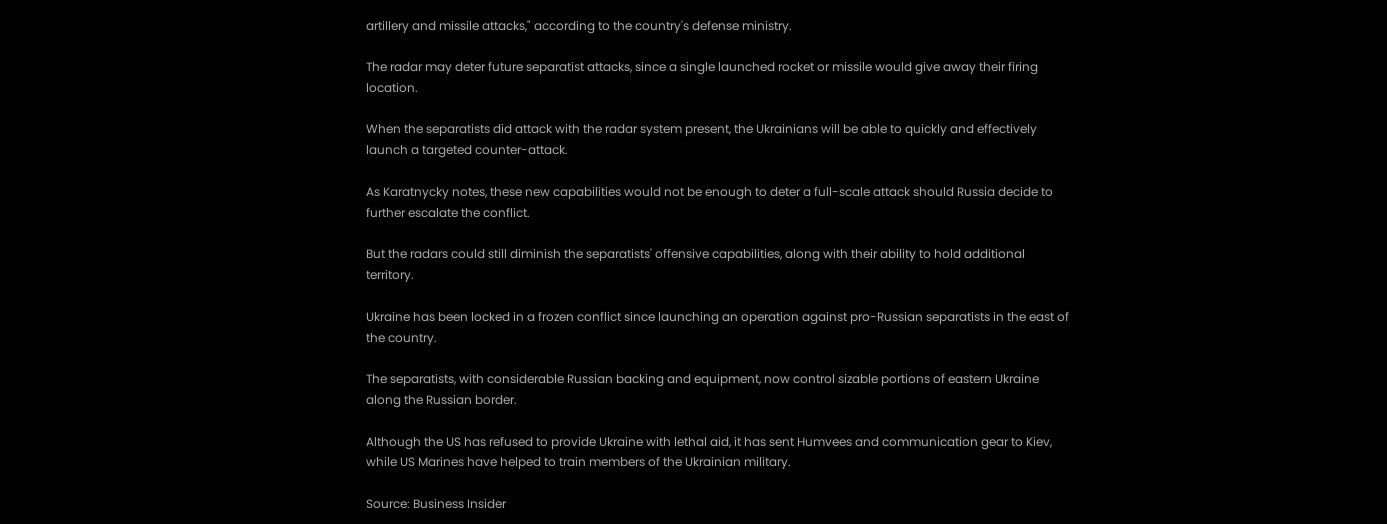artillery and missile attacks," according to the country's defense ministry.

The radar may deter future separatist attacks, since a single launched rocket or missile would give away their firing location.

When the separatists did attack with the radar system present, the Ukrainians will be able to quickly and effectively launch a targeted counter-attack.

As Karatnycky notes, these new capabilities would not be enough to deter a full-scale attack should Russia decide to further escalate the conflict.

But the radars could still diminish the separatists' offensive capabilities, along with their ability to hold additional territory.

Ukraine has been locked in a frozen conflict since launching an operation against pro-Russian separatists in the east of the country.

The separatists, with considerable Russian backing and equipment, now control sizable portions of eastern Ukraine along the Russian border.

Although the US has refused to provide Ukraine with lethal aid, it has sent Humvees and communication gear to Kiev, while US Marines have helped to train members of the Ukrainian military.

Source: Business Insider